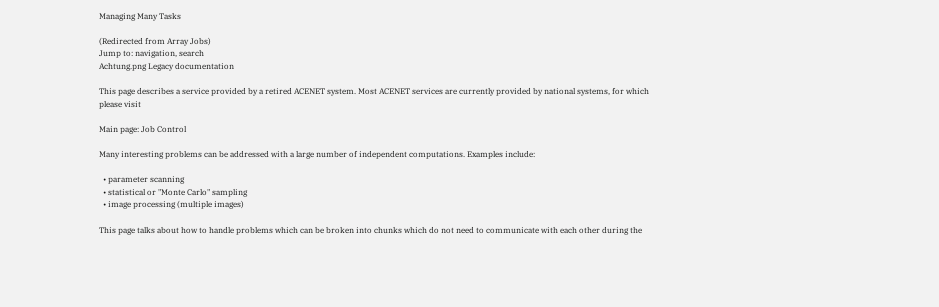Managing Many Tasks

(Redirected from Array Jobs)
Jump to: navigation, search
Achtung.png Legacy documentation

This page describes a service provided by a retired ACENET system. Most ACENET services are currently provided by national systems, for which please visit

Main page: Job Control

Many interesting problems can be addressed with a large number of independent computations. Examples include:

  • parameter scanning
  • statistical or "Monte Carlo" sampling
  • image processing (multiple images)

This page talks about how to handle problems which can be broken into chunks which do not need to communicate with each other during the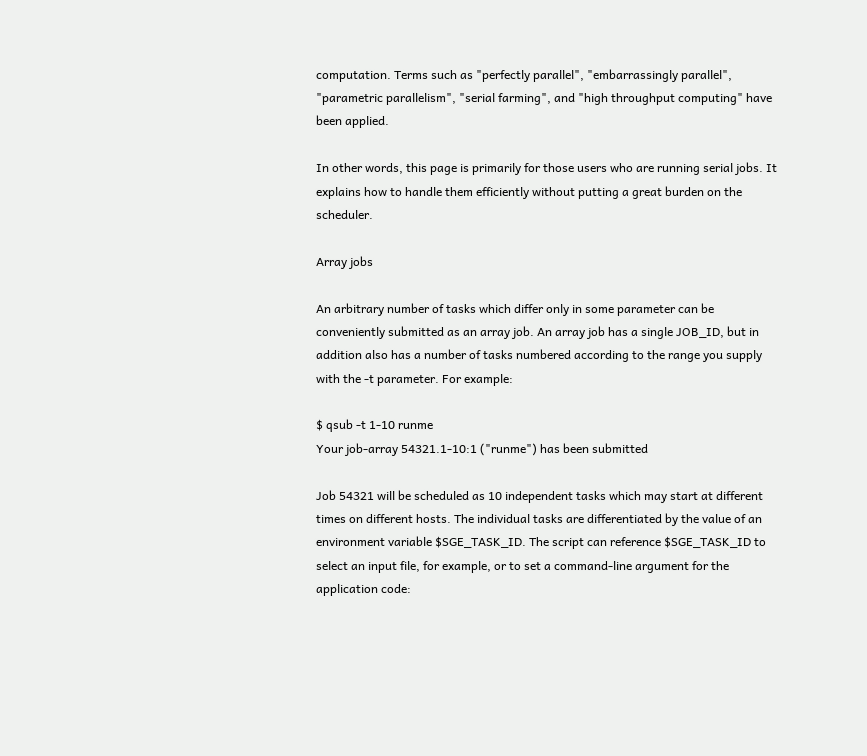computation. Terms such as "perfectly parallel", "embarrassingly parallel", "parametric parallelism", "serial farming", and "high throughput computing" have been applied.

In other words, this page is primarily for those users who are running serial jobs. It explains how to handle them efficiently without putting a great burden on the scheduler.

Array jobs

An arbitrary number of tasks which differ only in some parameter can be conveniently submitted as an array job. An array job has a single JOB_ID, but in addition also has a number of tasks numbered according to the range you supply with the -t parameter. For example:

$ qsub -t 1-10 runme
Your job-array 54321.1-10:1 ("runme") has been submitted

Job 54321 will be scheduled as 10 independent tasks which may start at different times on different hosts. The individual tasks are differentiated by the value of an environment variable $SGE_TASK_ID. The script can reference $SGE_TASK_ID to select an input file, for example, or to set a command-line argument for the application code: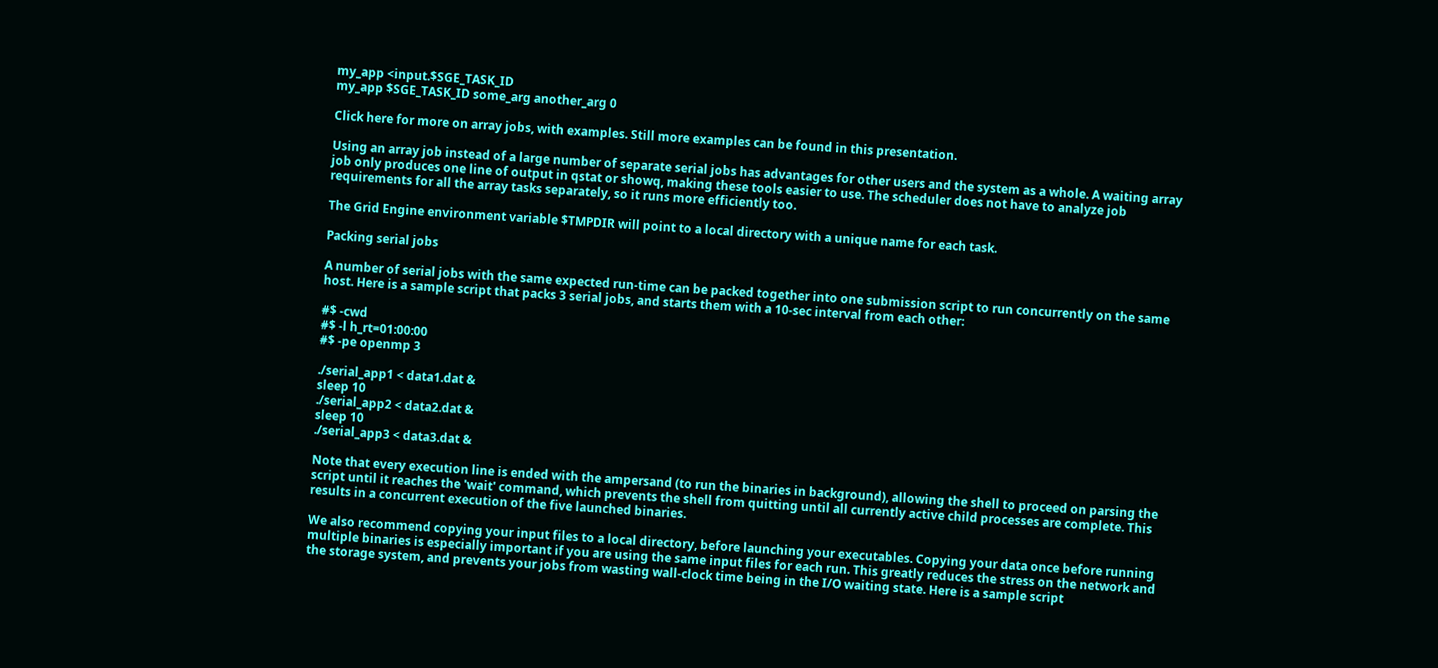my_app <input.$SGE_TASK_ID
my_app $SGE_TASK_ID some_arg another_arg 0

Click here for more on array jobs, with examples. Still more examples can be found in this presentation.

Using an array job instead of a large number of separate serial jobs has advantages for other users and the system as a whole. A waiting array job only produces one line of output in qstat or showq, making these tools easier to use. The scheduler does not have to analyze job requirements for all the array tasks separately, so it runs more efficiently too.

The Grid Engine environment variable $TMPDIR will point to a local directory with a unique name for each task.

Packing serial jobs

A number of serial jobs with the same expected run-time can be packed together into one submission script to run concurrently on the same host. Here is a sample script that packs 3 serial jobs, and starts them with a 10-sec interval from each other:

#$ -cwd
#$ -l h_rt=01:00:00
#$ -pe openmp 3

./serial_app1 < data1.dat &
sleep 10
./serial_app2 < data2.dat &
sleep 10
./serial_app3 < data3.dat &

Note that every execution line is ended with the ampersand (to run the binaries in background), allowing the shell to proceed on parsing the script until it reaches the 'wait' command, which prevents the shell from quitting until all currently active child processes are complete. This results in a concurrent execution of the five launched binaries.

We also recommend copying your input files to a local directory, before launching your executables. Copying your data once before running multiple binaries is especially important if you are using the same input files for each run. This greatly reduces the stress on the network and the storage system, and prevents your jobs from wasting wall-clock time being in the I/O waiting state. Here is a sample script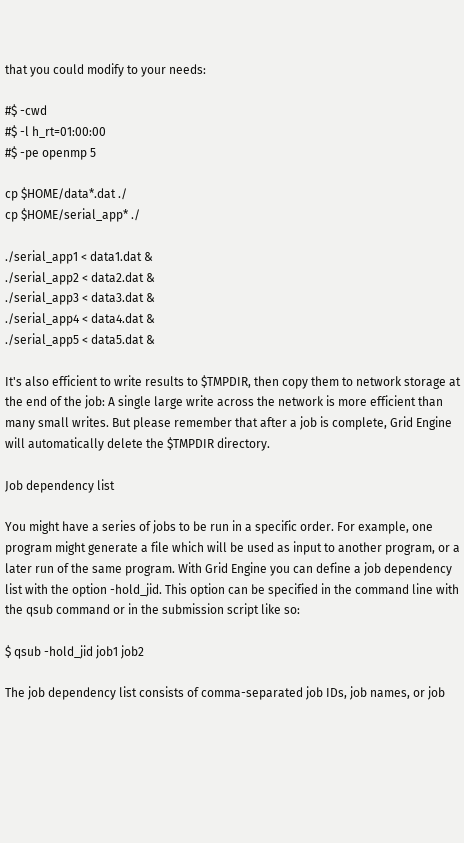that you could modify to your needs:

#$ -cwd
#$ -l h_rt=01:00:00
#$ -pe openmp 5

cp $HOME/data*.dat ./
cp $HOME/serial_app* ./

./serial_app1 < data1.dat &
./serial_app2 < data2.dat &
./serial_app3 < data3.dat &
./serial_app4 < data4.dat &
./serial_app5 < data5.dat &

It's also efficient to write results to $TMPDIR, then copy them to network storage at the end of the job: A single large write across the network is more efficient than many small writes. But please remember that after a job is complete, Grid Engine will automatically delete the $TMPDIR directory.

Job dependency list

You might have a series of jobs to be run in a specific order. For example, one program might generate a file which will be used as input to another program, or a later run of the same program. With Grid Engine you can define a job dependency list with the option -hold_jid. This option can be specified in the command line with the qsub command or in the submission script like so:

$ qsub -hold_jid job1 job2

The job dependency list consists of comma-separated job IDs, job names, or job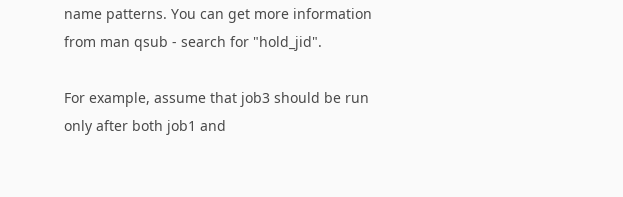name patterns. You can get more information from man qsub - search for "hold_jid".

For example, assume that job3 should be run only after both job1 and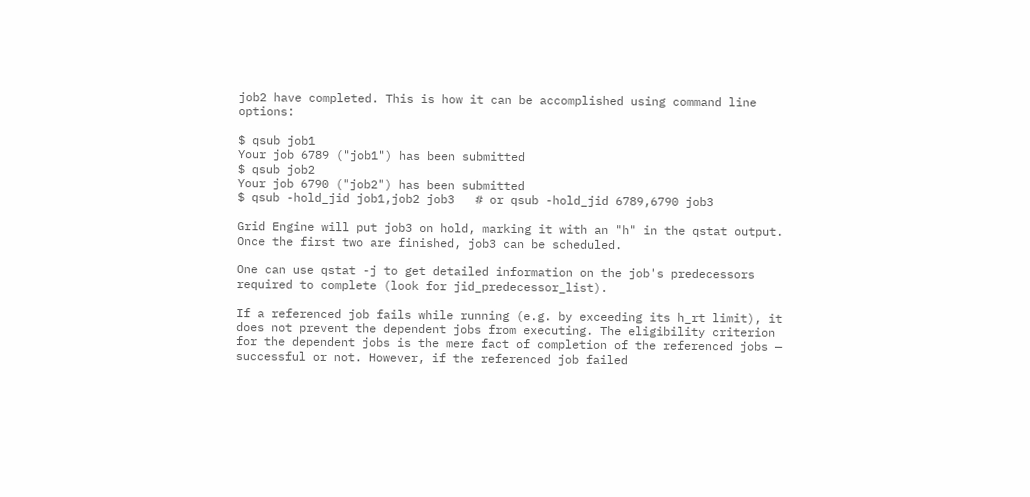job2 have completed. This is how it can be accomplished using command line options:

$ qsub job1
Your job 6789 ("job1") has been submitted
$ qsub job2
Your job 6790 ("job2") has been submitted
$ qsub -hold_jid job1,job2 job3   # or qsub -hold_jid 6789,6790 job3

Grid Engine will put job3 on hold, marking it with an "h" in the qstat output. Once the first two are finished, job3 can be scheduled.

One can use qstat -j to get detailed information on the job's predecessors required to complete (look for jid_predecessor_list).

If a referenced job fails while running (e.g. by exceeding its h_rt limit), it does not prevent the dependent jobs from executing. The eligibility criterion for the dependent jobs is the mere fact of completion of the referenced jobs — successful or not. However, if the referenced job failed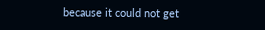because it could not get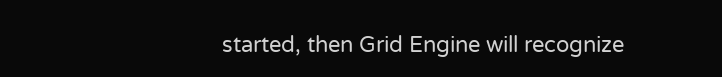started, then Grid Engine will recognize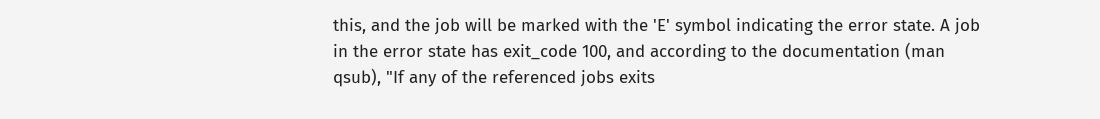this, and the job will be marked with the 'E' symbol indicating the error state. A job in the error state has exit_code 100, and according to the documentation (man qsub), "If any of the referenced jobs exits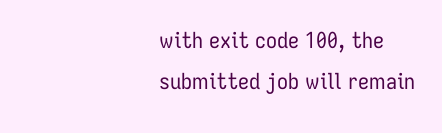with exit code 100, the submitted job will remain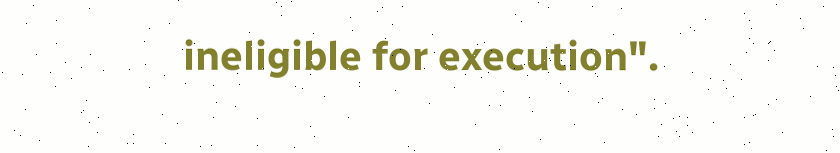ineligible for execution".